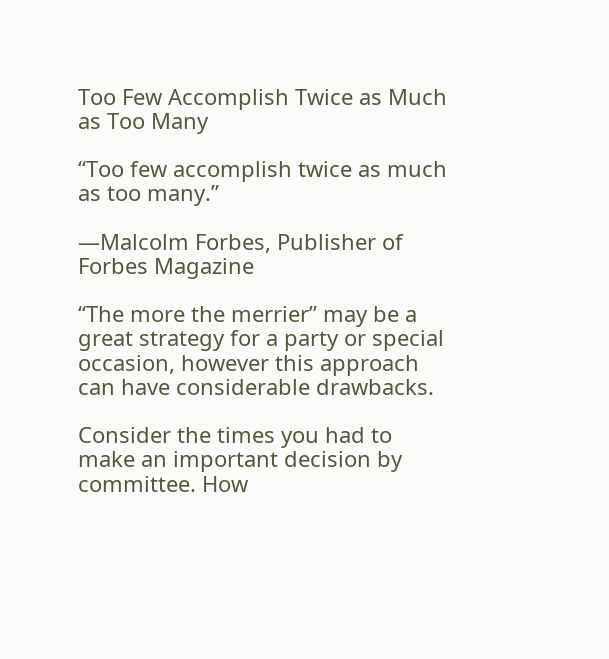Too Few Accomplish Twice as Much as Too Many

“Too few accomplish twice as much as too many.”

—Malcolm Forbes, Publisher of Forbes Magazine

“The more the merrier” may be a great strategy for a party or special occasion, however this approach can have considerable drawbacks.

Consider the times you had to make an important decision by committee. How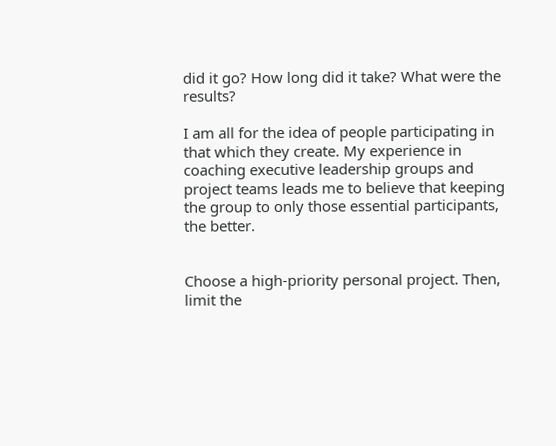did it go? How long did it take? What were the results?

I am all for the idea of people participating in that which they create. My experience in coaching executive leadership groups and project teams leads me to believe that keeping the group to only those essential participants, the better.


Choose a high-priority personal project. Then, limit the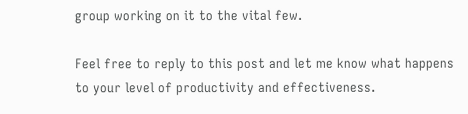group working on it to the vital few.

Feel free to reply to this post and let me know what happens to your level of productivity and effectiveness.